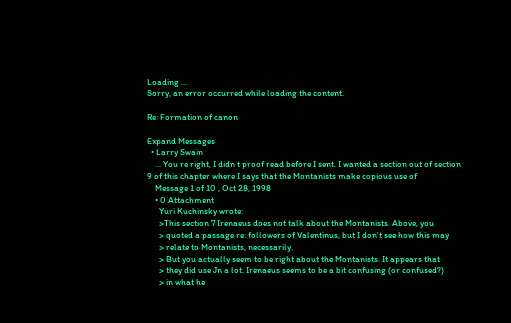Loading ...
Sorry, an error occurred while loading the content.

Re: Formation of canon

Expand Messages
  • Larry Swain
    ... You re right, I didn t proof read before I sent. I wanted a section out of section 9 of this chapter where I says that the Montanists make copious use of
    Message 1 of 10 , Oct 28, 1998
    • 0 Attachment
      Yuri Kuchinsky wrote:
      >This section 7 Irenaeus does not talk about the Montanists. Above, you
      > quoted a passage re: followers of Valentinus, but I don't see how this may
      > relate to Montanists, necessarily.
      > But you actually seem to be right about the Montanists. It appears that
      > they did use Jn a lot. Irenaeus seems to be a bit confusing (or confused?)
      > in what he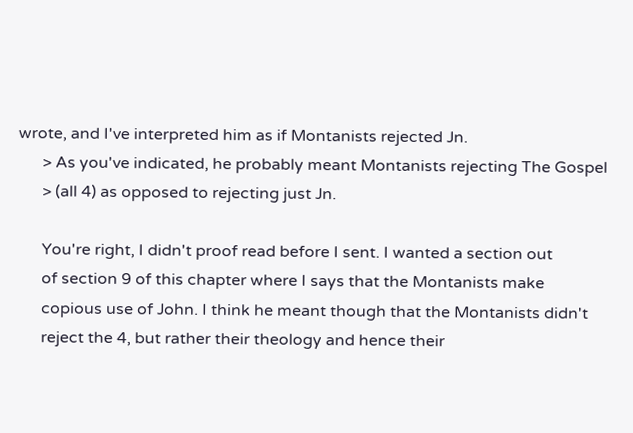wrote, and I've interpreted him as if Montanists rejected Jn.
      > As you've indicated, he probably meant Montanists rejecting The Gospel
      > (all 4) as opposed to rejecting just Jn.

      You're right, I didn't proof read before I sent. I wanted a section out
      of section 9 of this chapter where I says that the Montanists make
      copious use of John. I think he meant though that the Montanists didn't
      reject the 4, but rather their theology and hence their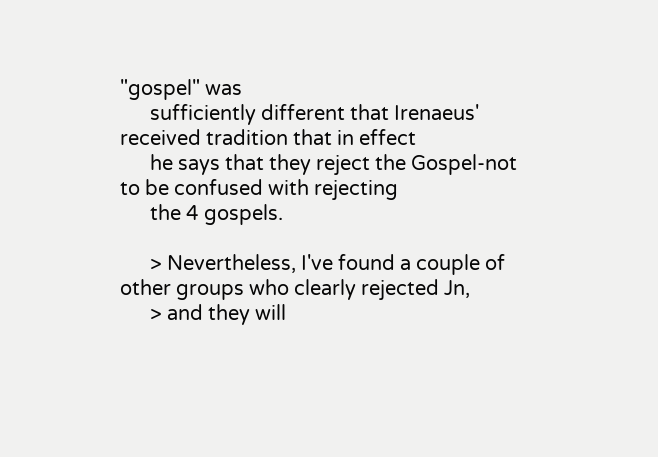"gospel" was
      sufficiently different that Irenaeus' received tradition that in effect
      he says that they reject the Gospel-not to be confused with rejecting
      the 4 gospels.

      > Nevertheless, I've found a couple of other groups who clearly rejected Jn,
      > and they will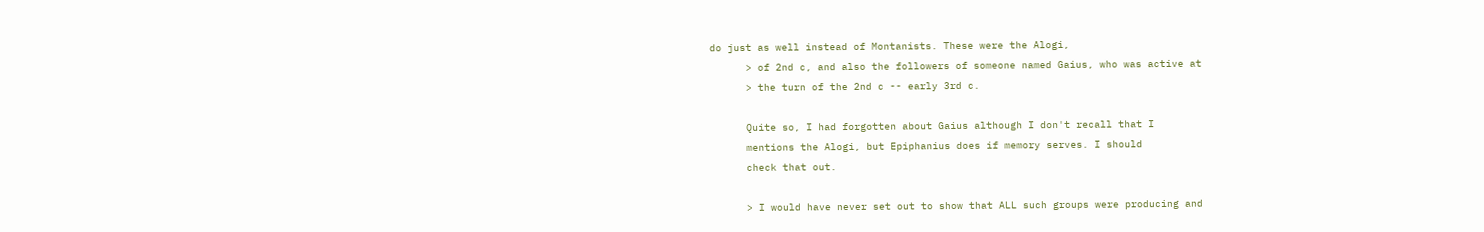do just as well instead of Montanists. These were the Alogi,
      > of 2nd c, and also the followers of someone named Gaius, who was active at
      > the turn of the 2nd c -- early 3rd c.

      Quite so, I had forgotten about Gaius although I don't recall that I
      mentions the Alogi, but Epiphanius does if memory serves. I should
      check that out.

      > I would have never set out to show that ALL such groups were producing and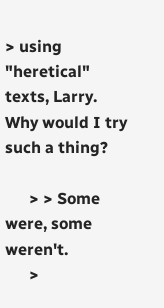> using "heretical" texts, Larry. Why would I try such a thing?

      > > Some were, some weren't.
      >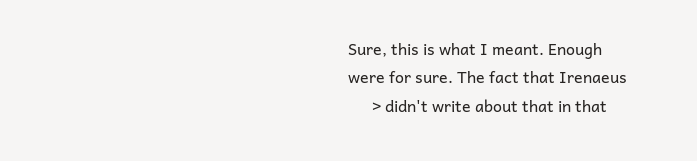Sure, this is what I meant. Enough were for sure. The fact that Irenaeus
      > didn't write about that in that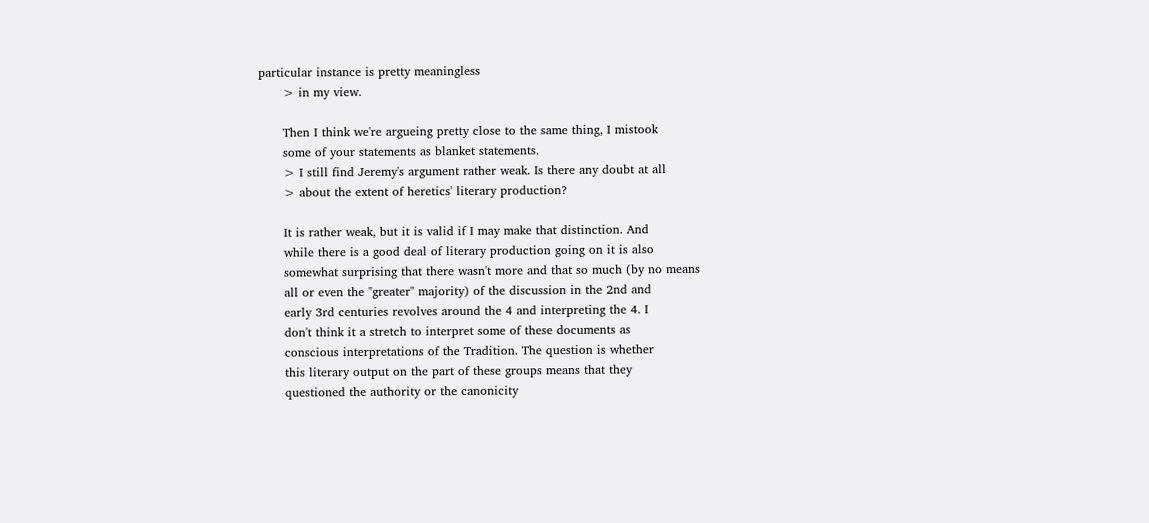particular instance is pretty meaningless
      > in my view.

      Then I think we're argueing pretty close to the same thing, I mistook
      some of your statements as blanket statements.
      > I still find Jeremy's argument rather weak. Is there any doubt at all
      > about the extent of heretics' literary production?

      It is rather weak, but it is valid if I may make that distinction. And
      while there is a good deal of literary production going on it is also
      somewhat surprising that there wasn't more and that so much (by no means
      all or even the "greater" majority) of the discussion in the 2nd and
      early 3rd centuries revolves around the 4 and interpreting the 4. I
      don't think it a stretch to interpret some of these documents as
      conscious interpretations of the Tradition. The question is whether
      this literary output on the part of these groups means that they
      questioned the authority or the canonicity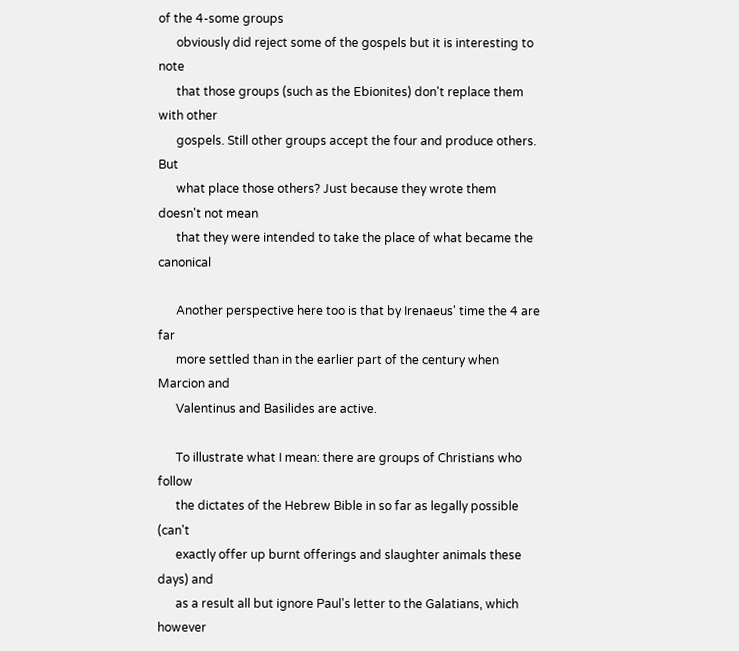of the 4-some groups
      obviously did reject some of the gospels but it is interesting to note
      that those groups (such as the Ebionites) don't replace them with other
      gospels. Still other groups accept the four and produce others. But
      what place those others? Just because they wrote them doesn't not mean
      that they were intended to take the place of what became the canonical

      Another perspective here too is that by Irenaeus' time the 4 are far
      more settled than in the earlier part of the century when Marcion and
      Valentinus and Basilides are active.

      To illustrate what I mean: there are groups of Christians who follow
      the dictates of the Hebrew Bible in so far as legally possible (can't
      exactly offer up burnt offerings and slaughter animals these days) and
      as a result all but ignore Paul's letter to the Galatians, which however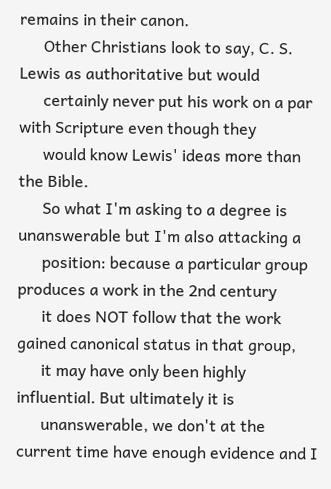remains in their canon.
      Other Christians look to say, C. S. Lewis as authoritative but would
      certainly never put his work on a par with Scripture even though they
      would know Lewis' ideas more than the Bible.
      So what I'm asking to a degree is unanswerable but I'm also attacking a
      position: because a particular group produces a work in the 2nd century
      it does NOT follow that the work gained canonical status in that group,
      it may have only been highly influential. But ultimately it is
      unanswerable, we don't at the current time have enough evidence and I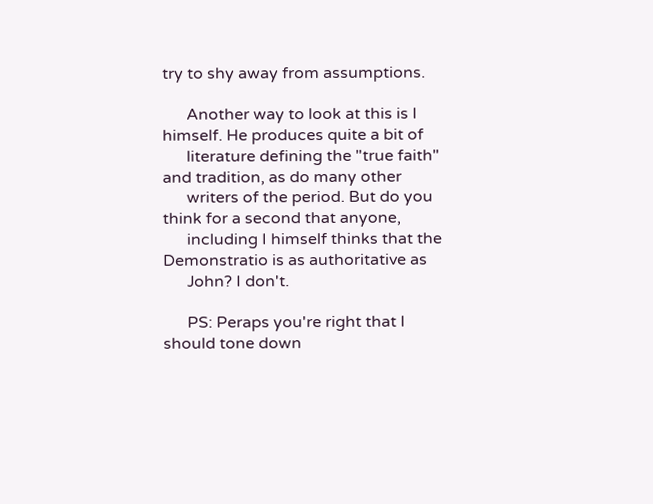try to shy away from assumptions.

      Another way to look at this is I himself. He produces quite a bit of
      literature defining the "true faith" and tradition, as do many other
      writers of the period. But do you think for a second that anyone,
      including I himself thinks that the Demonstratio is as authoritative as
      John? I don't.

      PS: Peraps you're right that I should tone down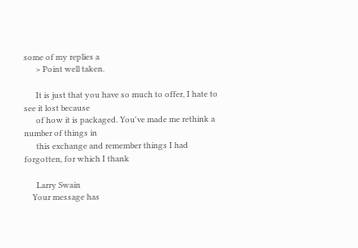some of my replies a
      > Point well taken.

      It is just that you have so much to offer, I hate to see it lost because
      of how it is packaged. You've made me rethink a number of things in
      this exchange and remember things I had forgotten, for which I thank

      Larry Swain
    Your message has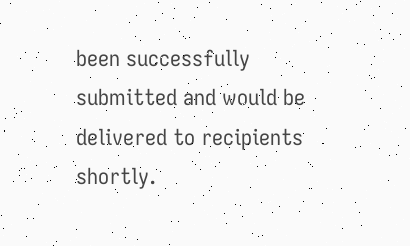been successfully submitted and would be delivered to recipients shortly.